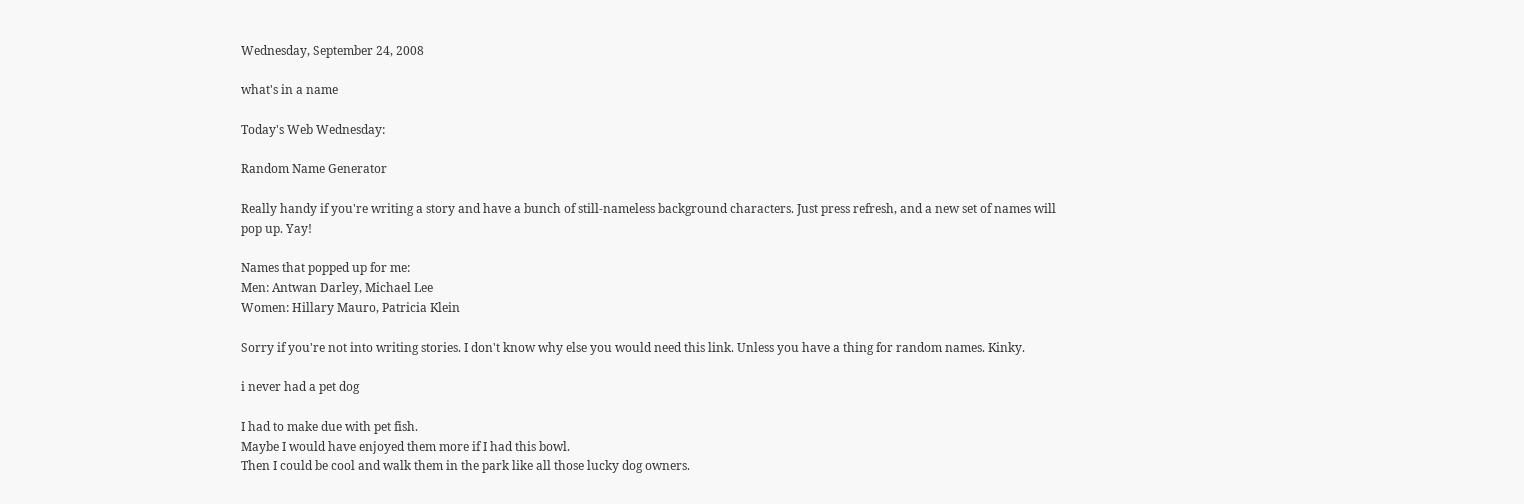Wednesday, September 24, 2008

what's in a name

Today's Web Wednesday:

Random Name Generator

Really handy if you're writing a story and have a bunch of still-nameless background characters. Just press refresh, and a new set of names will pop up. Yay!

Names that popped up for me:
Men: Antwan Darley, Michael Lee
Women: Hillary Mauro, Patricia Klein

Sorry if you're not into writing stories. I don't know why else you would need this link. Unless you have a thing for random names. Kinky.

i never had a pet dog

I had to make due with pet fish.
Maybe I would have enjoyed them more if I had this bowl.
Then I could be cool and walk them in the park like all those lucky dog owners.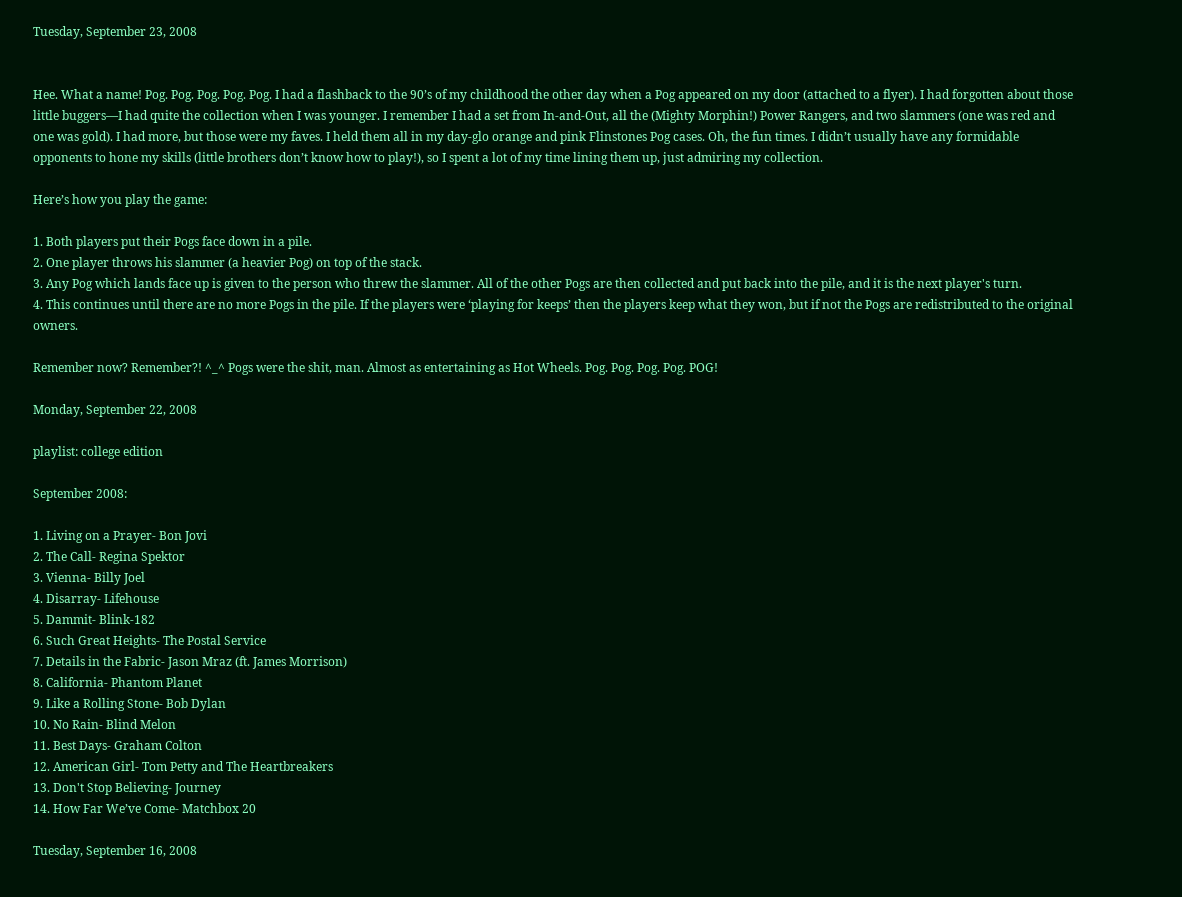Tuesday, September 23, 2008


Hee. What a name! Pog. Pog. Pog. Pog. Pog. I had a flashback to the 90’s of my childhood the other day when a Pog appeared on my door (attached to a flyer). I had forgotten about those little buggers—I had quite the collection when I was younger. I remember I had a set from In-and-Out, all the (Mighty Morphin!) Power Rangers, and two slammers (one was red and one was gold). I had more, but those were my faves. I held them all in my day-glo orange and pink Flinstones Pog cases. Oh, the fun times. I didn’t usually have any formidable opponents to hone my skills (little brothers don’t know how to play!), so I spent a lot of my time lining them up, just admiring my collection.

Here’s how you play the game:

1. Both players put their Pogs face down in a pile.
2. One player throws his slammer (a heavier Pog) on top of the stack.
3. Any Pog which lands face up is given to the person who threw the slammer. All of the other Pogs are then collected and put back into the pile, and it is the next player's turn.
4. This continues until there are no more Pogs in the pile. If the players were ‘playing for keeps’ then the players keep what they won, but if not the Pogs are redistributed to the original owners.

Remember now? Remember?! ^_^ Pogs were the shit, man. Almost as entertaining as Hot Wheels. Pog. Pog. Pog. Pog. POG!

Monday, September 22, 2008

playlist: college edition

September 2008:

1. Living on a Prayer- Bon Jovi
2. The Call- Regina Spektor
3. Vienna- Billy Joel
4. Disarray- Lifehouse
5. Dammit- Blink-182
6. Such Great Heights- The Postal Service
7. Details in the Fabric- Jason Mraz (ft. James Morrison)
8. California- Phantom Planet
9. Like a Rolling Stone- Bob Dylan
10. No Rain- Blind Melon
11. Best Days- Graham Colton
12. American Girl- Tom Petty and The Heartbreakers
13. Don't Stop Believing- Journey
14. How Far We’ve Come- Matchbox 20

Tuesday, September 16, 2008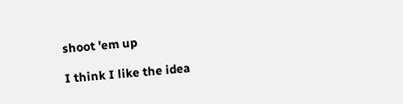shoot 'em up

I think I like the idea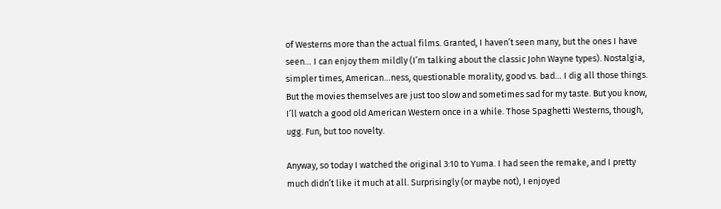of Westerns more than the actual films. Granted, I haven’t seen many, but the ones I have seen… I can enjoy them mildly (I’m talking about the classic John Wayne types). Nostalgia, simpler times, American…ness, questionable morality, good vs. bad… I dig all those things. But the movies themselves are just too slow and sometimes sad for my taste. But you know, I’ll watch a good old American Western once in a while. Those Spaghetti Westerns, though, ugg. Fun, but too novelty.

Anyway, so today I watched the original 3:10 to Yuma. I had seen the remake, and I pretty much didn’t like it much at all. Surprisingly (or maybe not), I enjoyed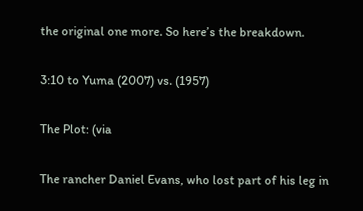the original one more. So here’s the breakdown.

3:10 to Yuma (2007) vs. (1957)

The Plot: (via

The rancher Daniel Evans, who lost part of his leg in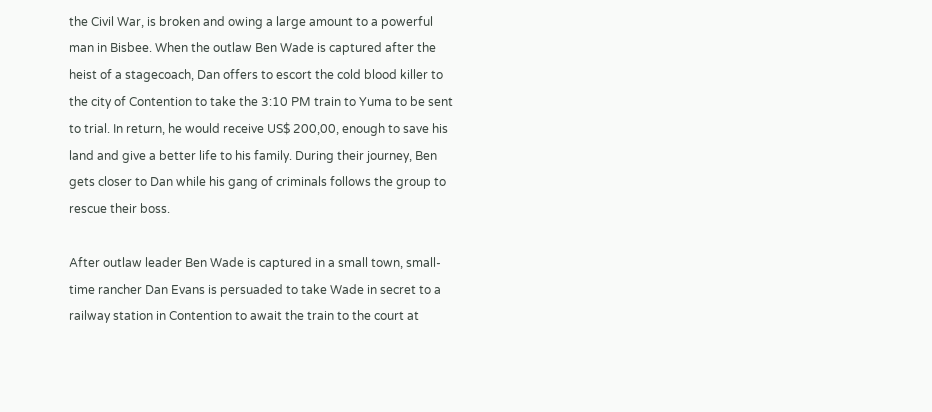the Civil War, is broken and owing a large amount to a powerful man in Bisbee. When the outlaw Ben Wade is captured after the heist of a stagecoach, Dan offers to escort the cold blood killer to the city of Contention to take the 3:10 PM train to Yuma to be sent to trial. In return, he would receive US$ 200,00, enough to save his land and give a better life to his family. During their journey, Ben gets closer to Dan while his gang of criminals follows the group to rescue their boss.

After outlaw leader Ben Wade is captured in a small town, small-time rancher Dan Evans is persuaded to take Wade in secret to a railway station in Contention to await the train to the court at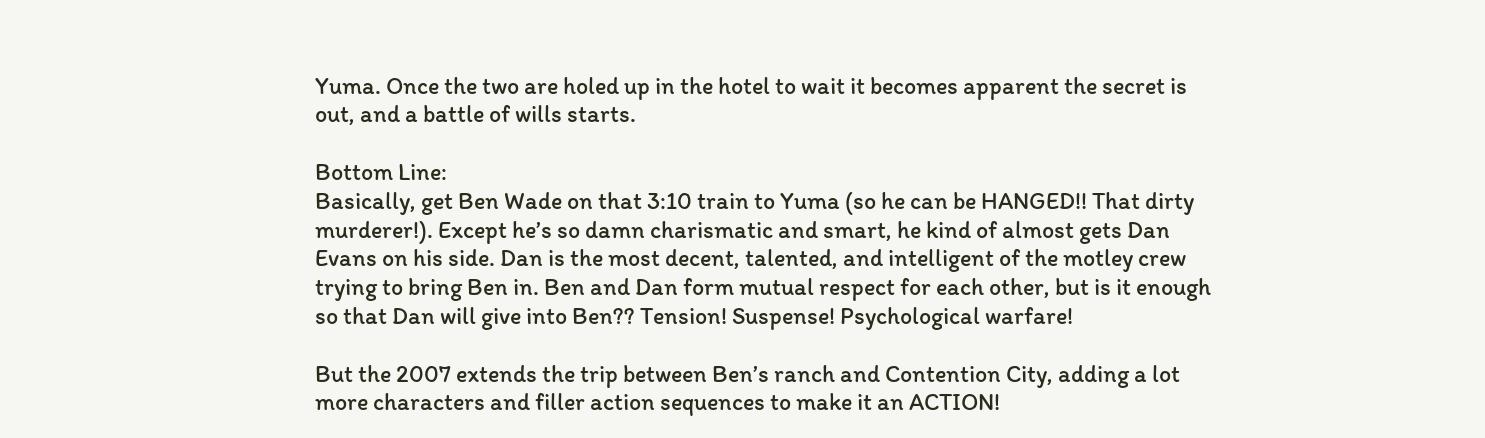Yuma. Once the two are holed up in the hotel to wait it becomes apparent the secret is out, and a battle of wills starts.

Bottom Line:
Basically, get Ben Wade on that 3:10 train to Yuma (so he can be HANGED!! That dirty murderer!). Except he’s so damn charismatic and smart, he kind of almost gets Dan Evans on his side. Dan is the most decent, talented, and intelligent of the motley crew trying to bring Ben in. Ben and Dan form mutual respect for each other, but is it enough so that Dan will give into Ben?? Tension! Suspense! Psychological warfare!

But the 2007 extends the trip between Ben’s ranch and Contention City, adding a lot more characters and filler action sequences to make it an ACTION!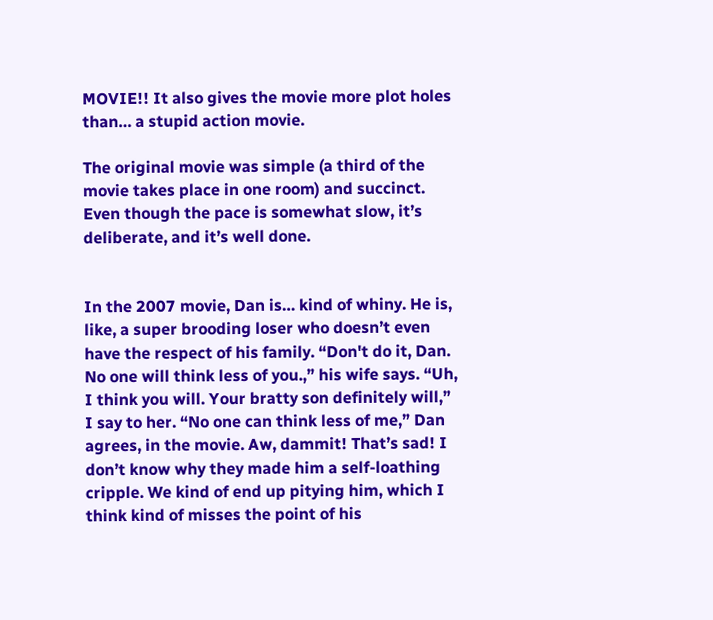MOVIE!! It also gives the movie more plot holes than… a stupid action movie.

The original movie was simple (a third of the movie takes place in one room) and succinct. Even though the pace is somewhat slow, it’s deliberate, and it’s well done.


In the 2007 movie, Dan is… kind of whiny. He is, like, a super brooding loser who doesn’t even have the respect of his family. “Don't do it, Dan. No one will think less of you.,” his wife says. “Uh, I think you will. Your bratty son definitely will,” I say to her. “No one can think less of me,” Dan agrees, in the movie. Aw, dammit! That’s sad! I don’t know why they made him a self-loathing cripple. We kind of end up pitying him, which I think kind of misses the point of his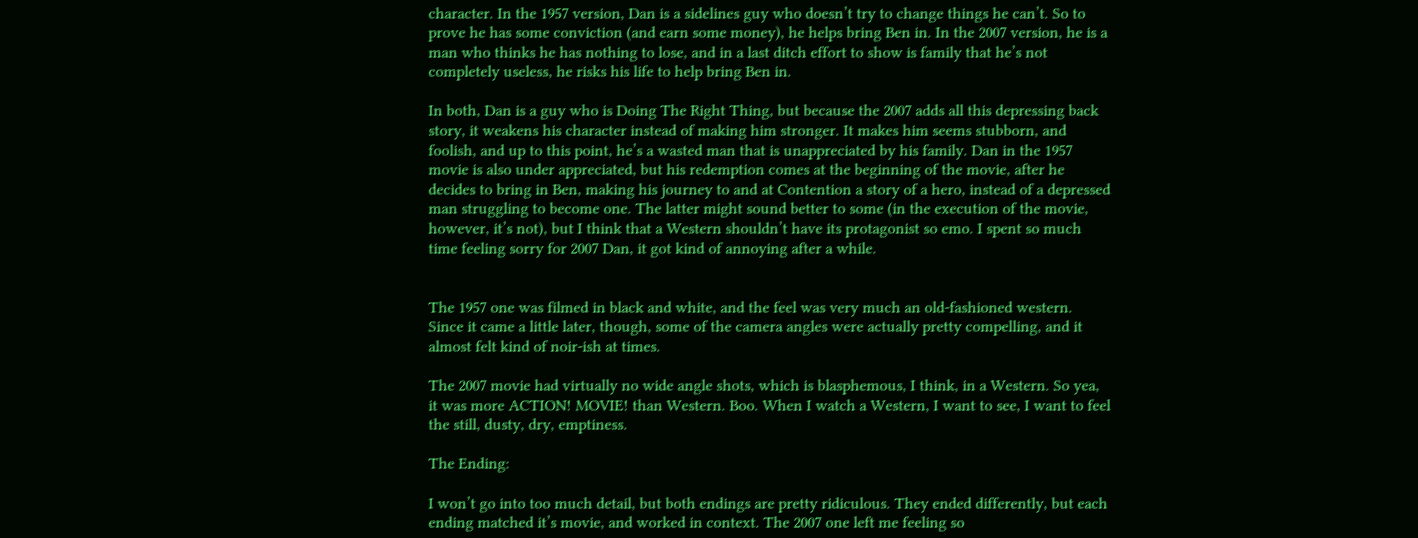character. In the 1957 version, Dan is a sidelines guy who doesn’t try to change things he can’t. So to prove he has some conviction (and earn some money), he helps bring Ben in. In the 2007 version, he is a man who thinks he has nothing to lose, and in a last ditch effort to show is family that he’s not completely useless, he risks his life to help bring Ben in.

In both, Dan is a guy who is Doing The Right Thing, but because the 2007 adds all this depressing back story, it weakens his character instead of making him stronger. It makes him seems stubborn, and foolish, and up to this point, he’s a wasted man that is unappreciated by his family. Dan in the 1957 movie is also under appreciated, but his redemption comes at the beginning of the movie, after he decides to bring in Ben, making his journey to and at Contention a story of a hero, instead of a depressed man struggling to become one. The latter might sound better to some (in the execution of the movie, however, it’s not), but I think that a Western shouldn’t have its protagonist so emo. I spent so much time feeling sorry for 2007 Dan, it got kind of annoying after a while.


The 1957 one was filmed in black and white, and the feel was very much an old-fashioned western. Since it came a little later, though, some of the camera angles were actually pretty compelling, and it almost felt kind of noir-ish at times.

The 2007 movie had virtually no wide angle shots, which is blasphemous, I think, in a Western. So yea, it was more ACTION! MOVIE! than Western. Boo. When I watch a Western, I want to see, I want to feel the still, dusty, dry, emptiness.

The Ending:

I won’t go into too much detail, but both endings are pretty ridiculous. They ended differently, but each ending matched it’s movie, and worked in context. The 2007 one left me feeling so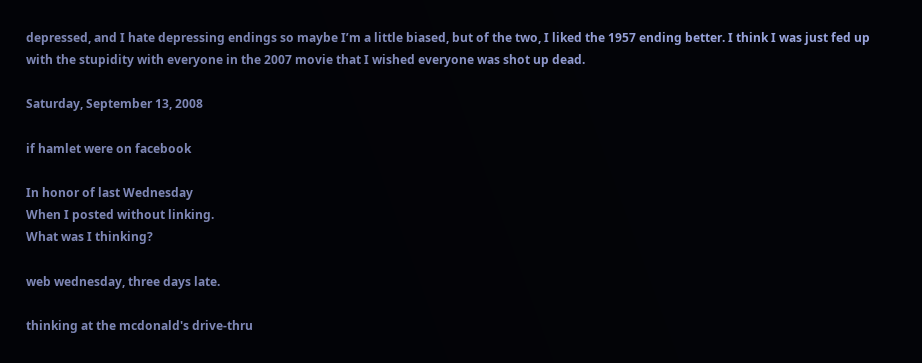depressed, and I hate depressing endings so maybe I’m a little biased, but of the two, I liked the 1957 ending better. I think I was just fed up with the stupidity with everyone in the 2007 movie that I wished everyone was shot up dead.

Saturday, September 13, 2008

if hamlet were on facebook

In honor of last Wednesday
When I posted without linking.
What was I thinking?

web wednesday, three days late.

thinking at the mcdonald's drive-thru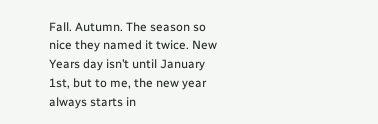Fall. Autumn. The season so nice they named it twice. New Years day isn’t until January 1st, but to me, the new year always starts in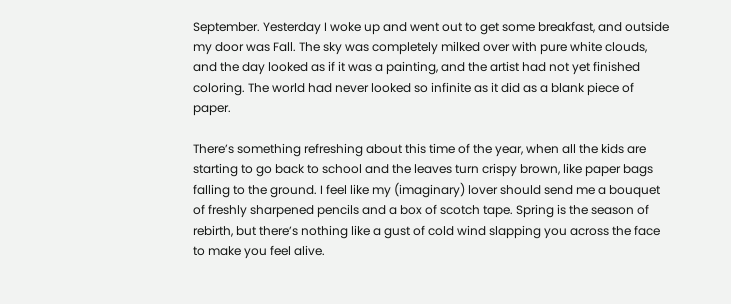September. Yesterday I woke up and went out to get some breakfast, and outside my door was Fall. The sky was completely milked over with pure white clouds, and the day looked as if it was a painting, and the artist had not yet finished coloring. The world had never looked so infinite as it did as a blank piece of paper.

There’s something refreshing about this time of the year, when all the kids are starting to go back to school and the leaves turn crispy brown, like paper bags falling to the ground. I feel like my (imaginary) lover should send me a bouquet of freshly sharpened pencils and a box of scotch tape. Spring is the season of rebirth, but there’s nothing like a gust of cold wind slapping you across the face to make you feel alive.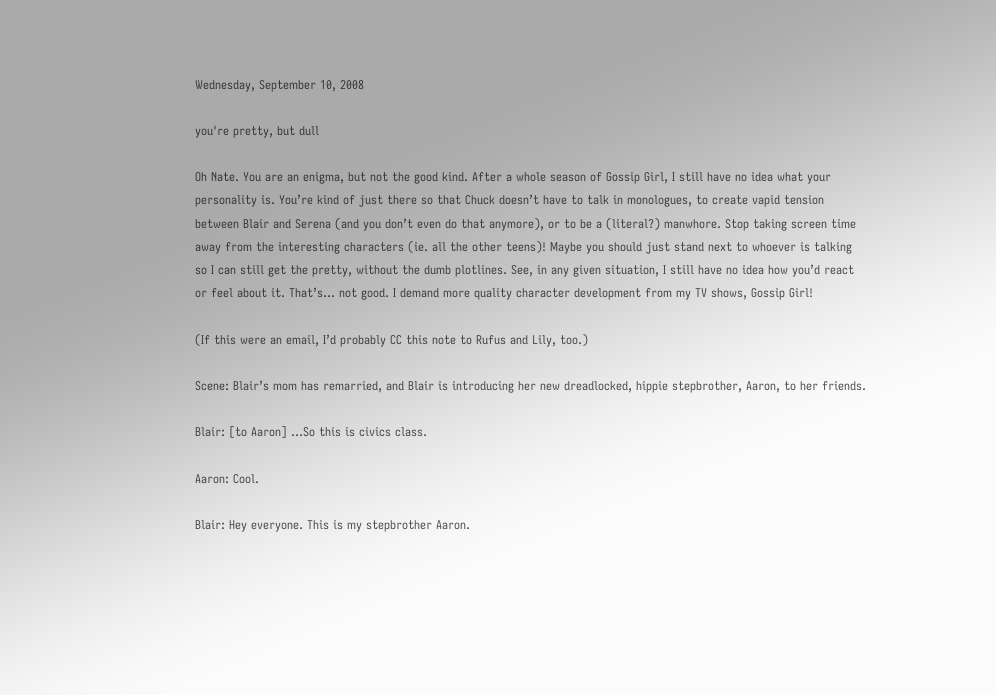Wednesday, September 10, 2008

you're pretty, but dull

Oh Nate. You are an enigma, but not the good kind. After a whole season of Gossip Girl, I still have no idea what your personality is. You’re kind of just there so that Chuck doesn’t have to talk in monologues, to create vapid tension between Blair and Serena (and you don’t even do that anymore), or to be a (literal?) manwhore. Stop taking screen time away from the interesting characters (ie. all the other teens)! Maybe you should just stand next to whoever is talking so I can still get the pretty, without the dumb plotlines. See, in any given situation, I still have no idea how you’d react or feel about it. That’s… not good. I demand more quality character development from my TV shows, Gossip Girl!

(If this were an email, I’d probably CC this note to Rufus and Lily, too.)

Scene: Blair’s mom has remarried, and Blair is introducing her new dreadlocked, hippie stepbrother, Aaron, to her friends.

Blair: [to Aaron] …So this is civics class.

Aaron: Cool.

Blair: Hey everyone. This is my stepbrother Aaron.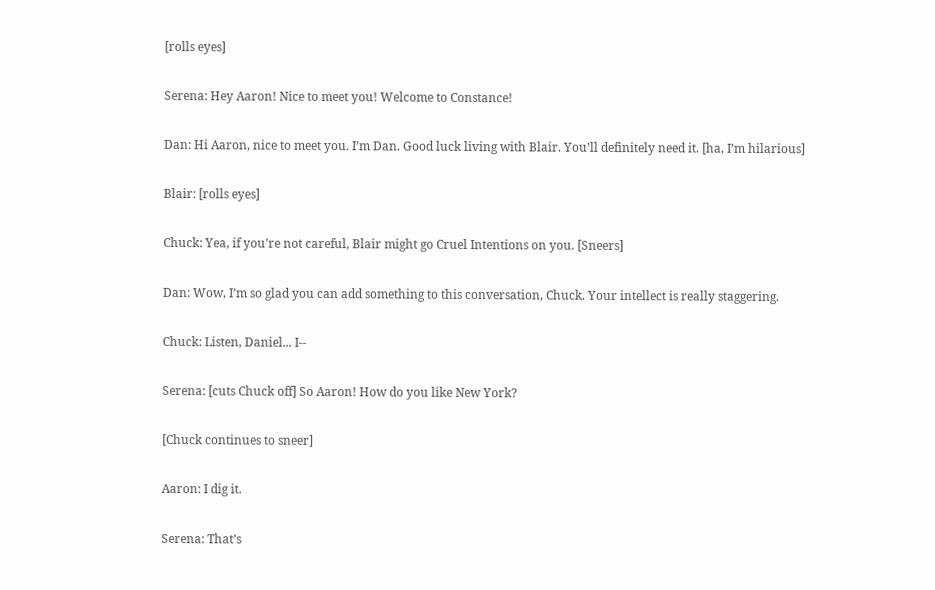[rolls eyes]

Serena: Hey Aaron! Nice to meet you! Welcome to Constance!

Dan: Hi Aaron, nice to meet you. I’m Dan. Good luck living with Blair. You’ll definitely need it. [ha, I’m hilarious]

Blair: [rolls eyes]

Chuck: Yea, if you’re not careful, Blair might go Cruel Intentions on you. [Sneers]

Dan: Wow, I’m so glad you can add something to this conversation, Chuck. Your intellect is really staggering.

Chuck: Listen, Daniel... I--

Serena: [cuts Chuck off] So Aaron! How do you like New York?

[Chuck continues to sneer]

Aaron: I dig it.

Serena: That’s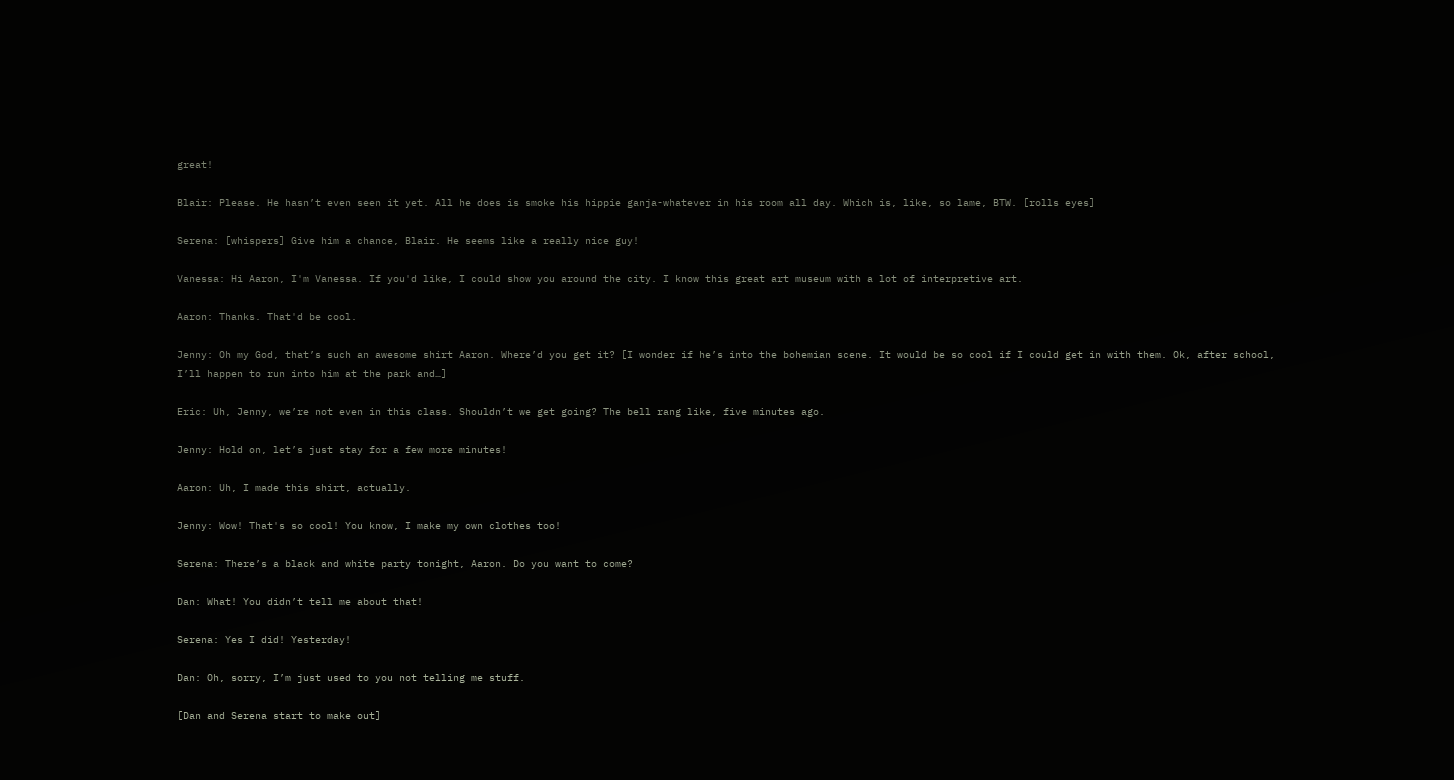great!

Blair: Please. He hasn’t even seen it yet. All he does is smoke his hippie ganja-whatever in his room all day. Which is, like, so lame, BTW. [rolls eyes]

Serena: [whispers] Give him a chance, Blair. He seems like a really nice guy!

Vanessa: Hi Aaron, I'm Vanessa. If you'd like, I could show you around the city. I know this great art museum with a lot of interpretive art.

Aaron: Thanks. That'd be cool.

Jenny: Oh my God, that’s such an awesome shirt Aaron. Where’d you get it? [I wonder if he’s into the bohemian scene. It would be so cool if I could get in with them. Ok, after school, I’ll happen to run into him at the park and…]

Eric: Uh, Jenny, we’re not even in this class. Shouldn’t we get going? The bell rang like, five minutes ago.

Jenny: Hold on, let’s just stay for a few more minutes!

Aaron: Uh, I made this shirt, actually.

Jenny: Wow! That's so cool! You know, I make my own clothes too!

Serena: There’s a black and white party tonight, Aaron. Do you want to come?

Dan: What! You didn’t tell me about that!

Serena: Yes I did! Yesterday!

Dan: Oh, sorry, I’m just used to you not telling me stuff.

[Dan and Serena start to make out]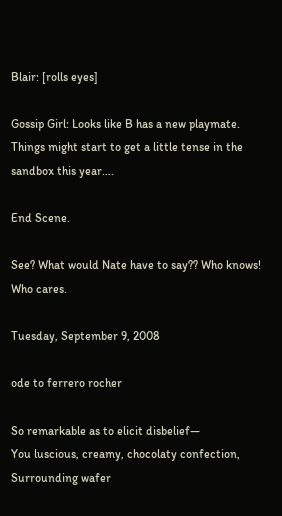Blair: [rolls eyes]

Gossip Girl: Looks like B has a new playmate. Things might start to get a little tense in the sandbox this year….

End Scene.

See? What would Nate have to say?? Who knows!
Who cares.

Tuesday, September 9, 2008

ode to ferrero rocher

So remarkable as to elicit disbelief—
You luscious, creamy, chocolaty confection,
Surrounding wafer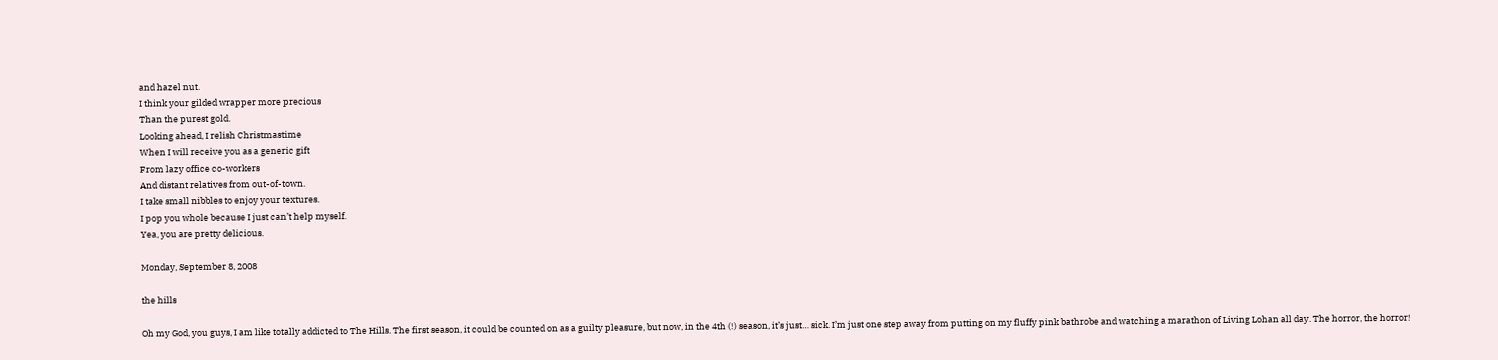and hazel nut.
I think your gilded wrapper more precious
Than the purest gold.
Looking ahead, I relish Christmastime
When I will receive you as a generic gift
From lazy office co-workers
And distant relatives from out-of-town.
I take small nibbles to enjoy your textures.
I pop you whole because I just can’t help myself.
Yea, you are pretty delicious.

Monday, September 8, 2008

the hills

Oh my God, you guys, I am like totally addicted to The Hills. The first season, it could be counted on as a guilty pleasure, but now, in the 4th (!) season, it’s just… sick. I’m just one step away from putting on my fluffy pink bathrobe and watching a marathon of Living Lohan all day. The horror, the horror!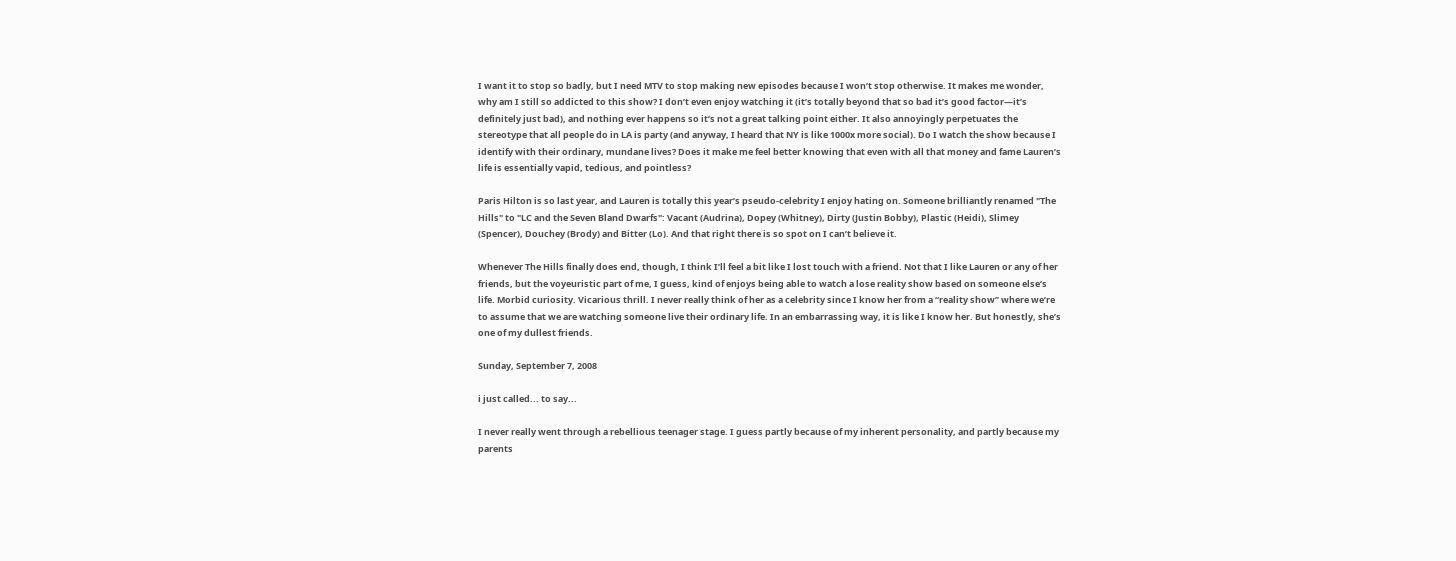I want it to stop so badly, but I need MTV to stop making new episodes because I won’t stop otherwise. It makes me wonder, why am I still so addicted to this show? I don’t even enjoy watching it (it’s totally beyond that so bad it’s good factor—it’s definitely just bad), and nothing ever happens so it’s not a great talking point either. It also annoyingly perpetuates the stereotype that all people do in LA is party (and anyway, I heard that NY is like 1000x more social). Do I watch the show because I identify with their ordinary, mundane lives? Does it make me feel better knowing that even with all that money and fame Lauren’s life is essentially vapid, tedious, and pointless?

Paris Hilton is so last year, and Lauren is totally this year’s pseudo-celebrity I enjoy hating on. Someone brilliantly renamed "The Hills" to "LC and the Seven Bland Dwarfs": Vacant (Audrina), Dopey (Whitney), Dirty (Justin Bobby), Plastic (Heidi), Slimey (Spencer), Douchey (Brody) and Bitter (Lo). And that right there is so spot on I can’t believe it.

Whenever The Hills finally does end, though, I think I’ll feel a bit like I lost touch with a friend. Not that I like Lauren or any of her friends, but the voyeuristic part of me, I guess, kind of enjoys being able to watch a lose reality show based on someone else’s life. Morbid curiosity. Vicarious thrill. I never really think of her as a celebrity since I know her from a “reality show” where we’re to assume that we are watching someone live their ordinary life. In an embarrassing way, it is like I know her. But honestly, she’s one of my dullest friends.

Sunday, September 7, 2008

i just called... to say...

I never really went through a rebellious teenager stage. I guess partly because of my inherent personality, and partly because my parents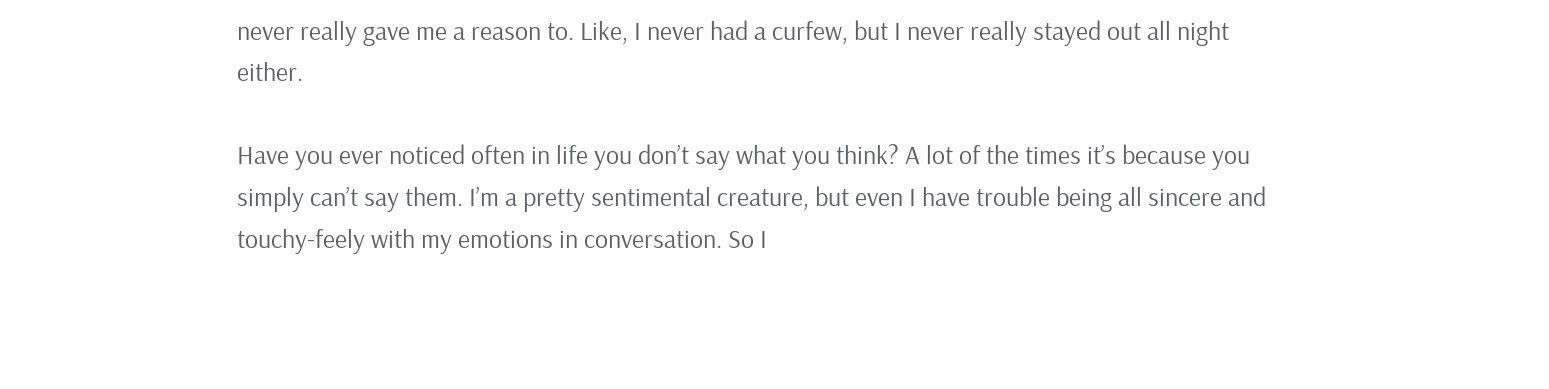never really gave me a reason to. Like, I never had a curfew, but I never really stayed out all night either.

Have you ever noticed often in life you don’t say what you think? A lot of the times it’s because you simply can’t say them. I’m a pretty sentimental creature, but even I have trouble being all sincere and touchy-feely with my emotions in conversation. So I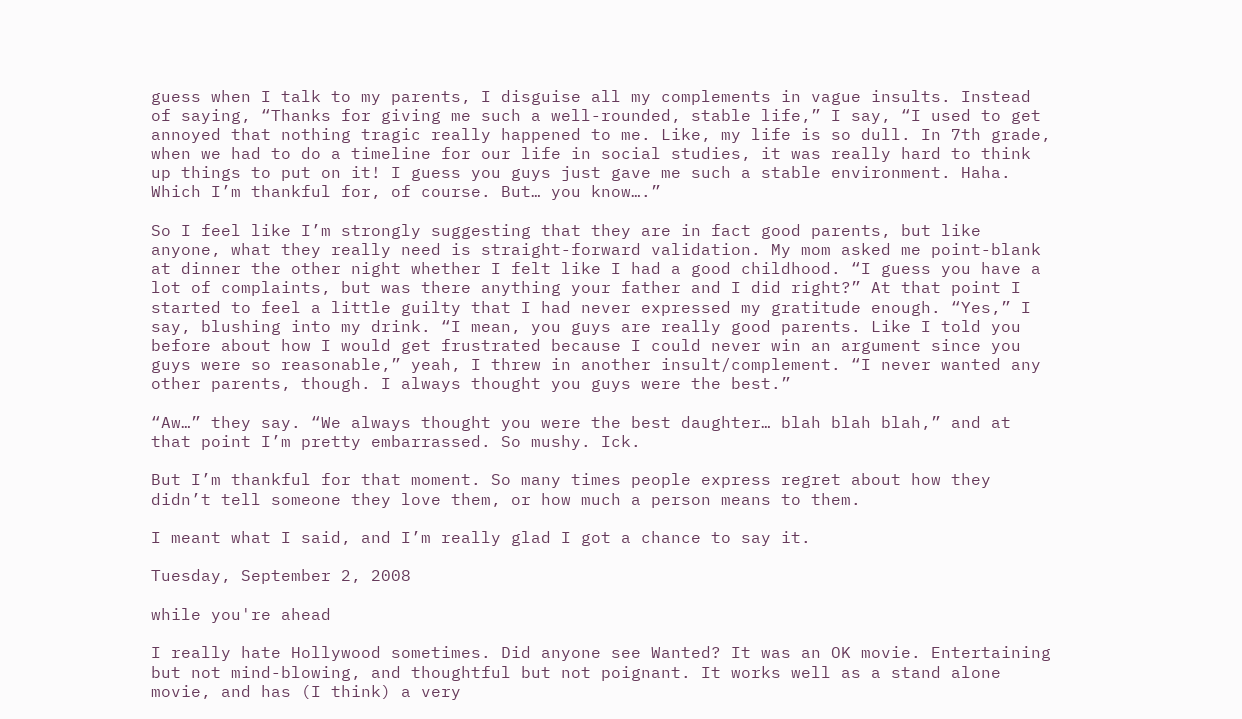guess when I talk to my parents, I disguise all my complements in vague insults. Instead of saying, “Thanks for giving me such a well-rounded, stable life,” I say, “I used to get annoyed that nothing tragic really happened to me. Like, my life is so dull. In 7th grade, when we had to do a timeline for our life in social studies, it was really hard to think up things to put on it! I guess you guys just gave me such a stable environment. Haha. Which I’m thankful for, of course. But… you know….”

So I feel like I’m strongly suggesting that they are in fact good parents, but like anyone, what they really need is straight-forward validation. My mom asked me point-blank at dinner the other night whether I felt like I had a good childhood. “I guess you have a lot of complaints, but was there anything your father and I did right?” At that point I started to feel a little guilty that I had never expressed my gratitude enough. “Yes,” I say, blushing into my drink. “I mean, you guys are really good parents. Like I told you before about how I would get frustrated because I could never win an argument since you guys were so reasonable,” yeah, I threw in another insult/complement. “I never wanted any other parents, though. I always thought you guys were the best.”

“Aw…” they say. “We always thought you were the best daughter… blah blah blah,” and at that point I’m pretty embarrassed. So mushy. Ick.

But I’m thankful for that moment. So many times people express regret about how they didn’t tell someone they love them, or how much a person means to them.

I meant what I said, and I’m really glad I got a chance to say it.

Tuesday, September 2, 2008

while you're ahead

I really hate Hollywood sometimes. Did anyone see Wanted? It was an OK movie. Entertaining but not mind-blowing, and thoughtful but not poignant. It works well as a stand alone movie, and has (I think) a very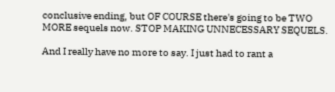conclusive ending, but OF COURSE there's going to be TWO MORE sequels now. STOP MAKING UNNECESSARY SEQUELS.

And I really have no more to say. I just had to rant a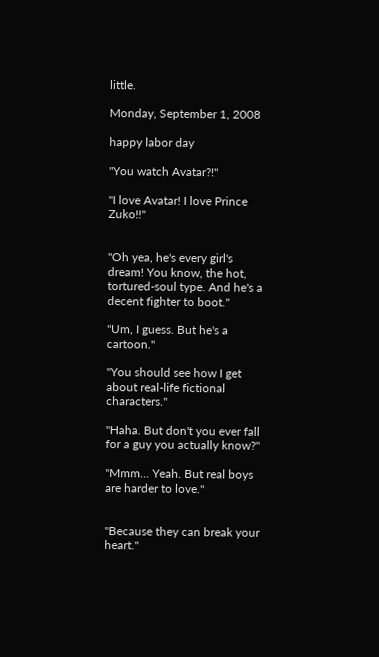little.

Monday, September 1, 2008

happy labor day

"You watch Avatar?!"

"I love Avatar! I love Prince Zuko!!"


"Oh yea, he's every girl's dream! You know, the hot, tortured-soul type. And he's a decent fighter to boot."

"Um, I guess. But he's a cartoon."

"You should see how I get about real-life fictional characters."

"Haha. But don't you ever fall for a guy you actually know?"

"Mmm... Yeah. But real boys are harder to love."


"Because they can break your heart."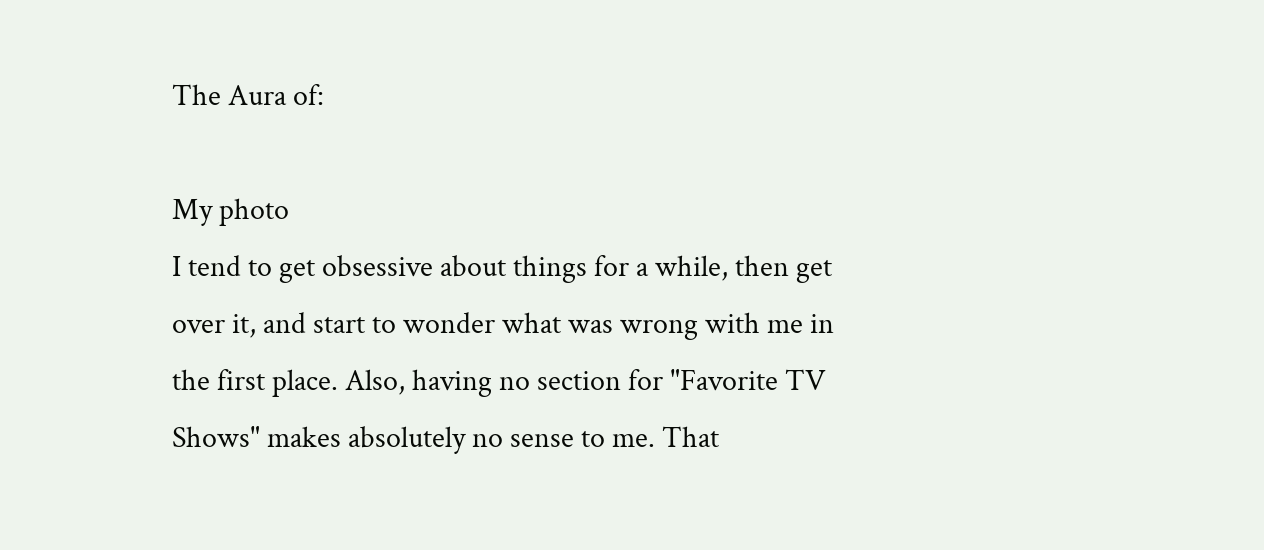The Aura of:

My photo
I tend to get obsessive about things for a while, then get over it, and start to wonder what was wrong with me in the first place. Also, having no section for "Favorite TV Shows" makes absolutely no sense to me. That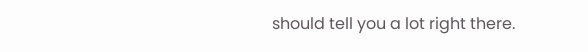should tell you a lot right there.